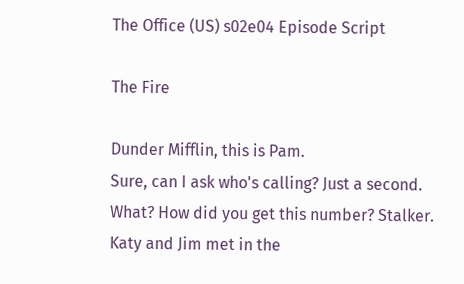The Office (US) s02e04 Episode Script

The Fire

Dunder Mifflin, this is Pam.
Sure, can I ask who's calling? Just a second.
What? How did you get this number? Stalker.
Katy and Jim met in the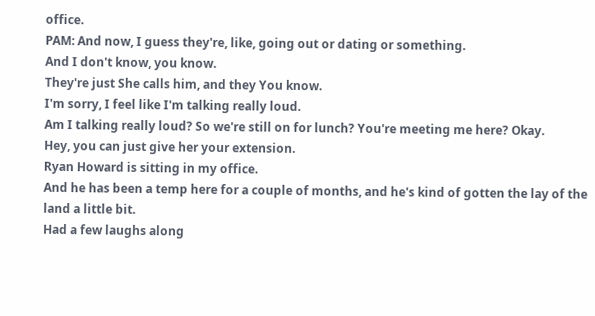office.
PAM: And now, I guess they're, like, going out or dating or something.
And I don't know, you know.
They're just She calls him, and they You know.
I'm sorry, I feel like I'm talking really loud.
Am I talking really loud? So we're still on for lunch? You're meeting me here? Okay.
Hey, you can just give her your extension.
Ryan Howard is sitting in my office.
And he has been a temp here for a couple of months, and he's kind of gotten the lay of the land a little bit.
Had a few laughs along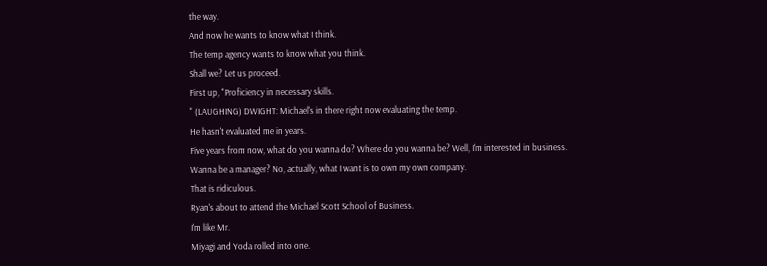the way.
And now he wants to know what I think.
The temp agency wants to know what you think.
Shall we? Let us proceed.
First up, "Proficiency in necessary skills.
" (LAUGHING) DWIGHT: Michael's in there right now evaluating the temp.
He hasn't evaluated me in years.
Five years from now, what do you wanna do? Where do you wanna be? Well, I'm interested in business.
Wanna be a manager? No, actually, what I want is to own my own company.
That is ridiculous.
Ryan's about to attend the Michael Scott School of Business.
I'm like Mr.
Miyagi and Yoda rolled into one.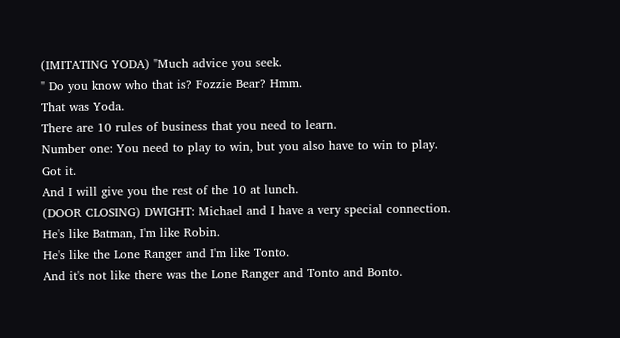(IMITATING YODA) "Much advice you seek.
" Do you know who that is? Fozzie Bear? Hmm.
That was Yoda.
There are 10 rules of business that you need to learn.
Number one: You need to play to win, but you also have to win to play.
Got it.
And I will give you the rest of the 10 at lunch.
(DOOR CLOSING) DWIGHT: Michael and I have a very special connection.
He's like Batman, I'm like Robin.
He's like the Lone Ranger and I'm like Tonto.
And it's not like there was the Lone Ranger and Tonto and Bonto.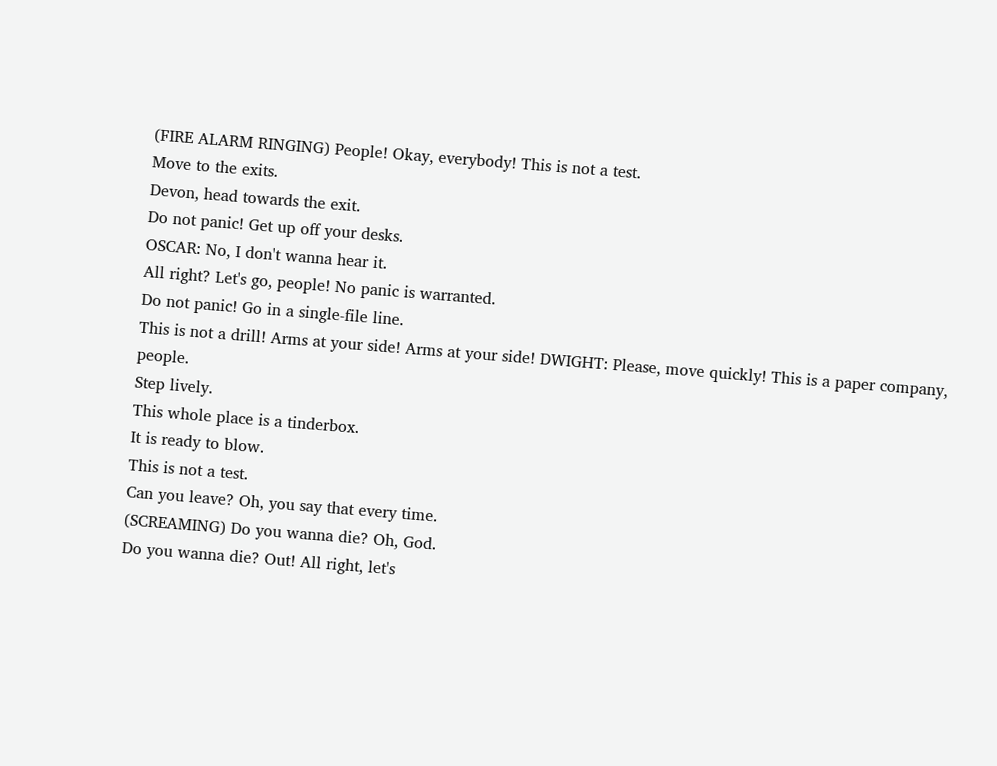(FIRE ALARM RINGING) People! Okay, everybody! This is not a test.
Move to the exits.
Devon, head towards the exit.
Do not panic! Get up off your desks.
OSCAR: No, I don't wanna hear it.
All right? Let's go, people! No panic is warranted.
Do not panic! Go in a single-file line.
This is not a drill! Arms at your side! Arms at your side! DWIGHT: Please, move quickly! This is a paper company, people.
Step lively.
This whole place is a tinderbox.
It is ready to blow.
This is not a test.
Can you leave? Oh, you say that every time.
(SCREAMING) Do you wanna die? Oh, God.
Do you wanna die? Out! All right, let's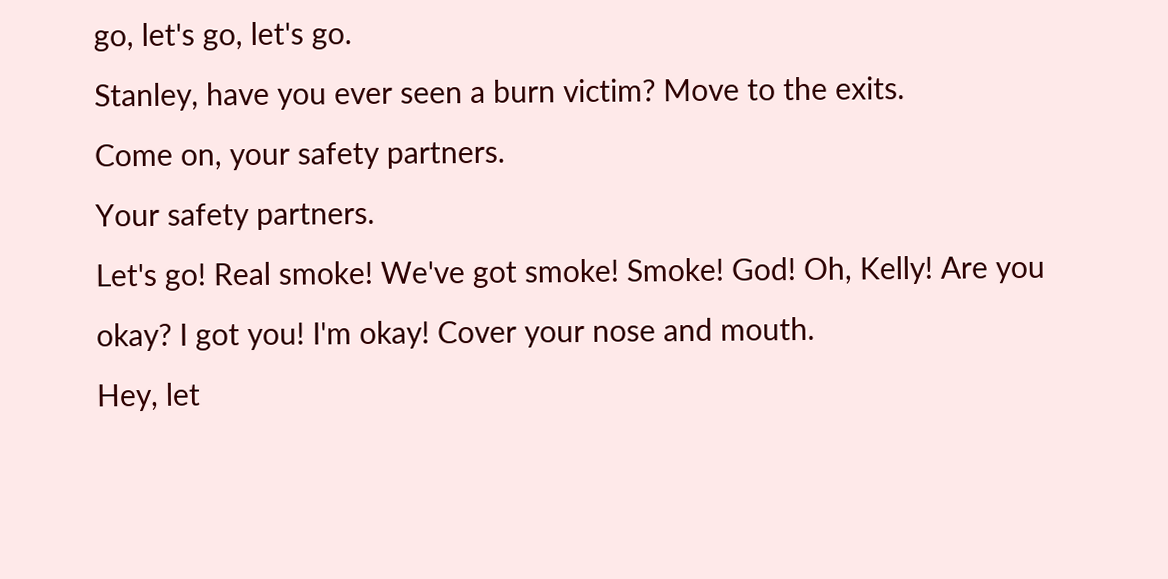go, let's go, let's go.
Stanley, have you ever seen a burn victim? Move to the exits.
Come on, your safety partners.
Your safety partners.
Let's go! Real smoke! We've got smoke! Smoke! God! Oh, Kelly! Are you okay? I got you! I'm okay! Cover your nose and mouth.
Hey, let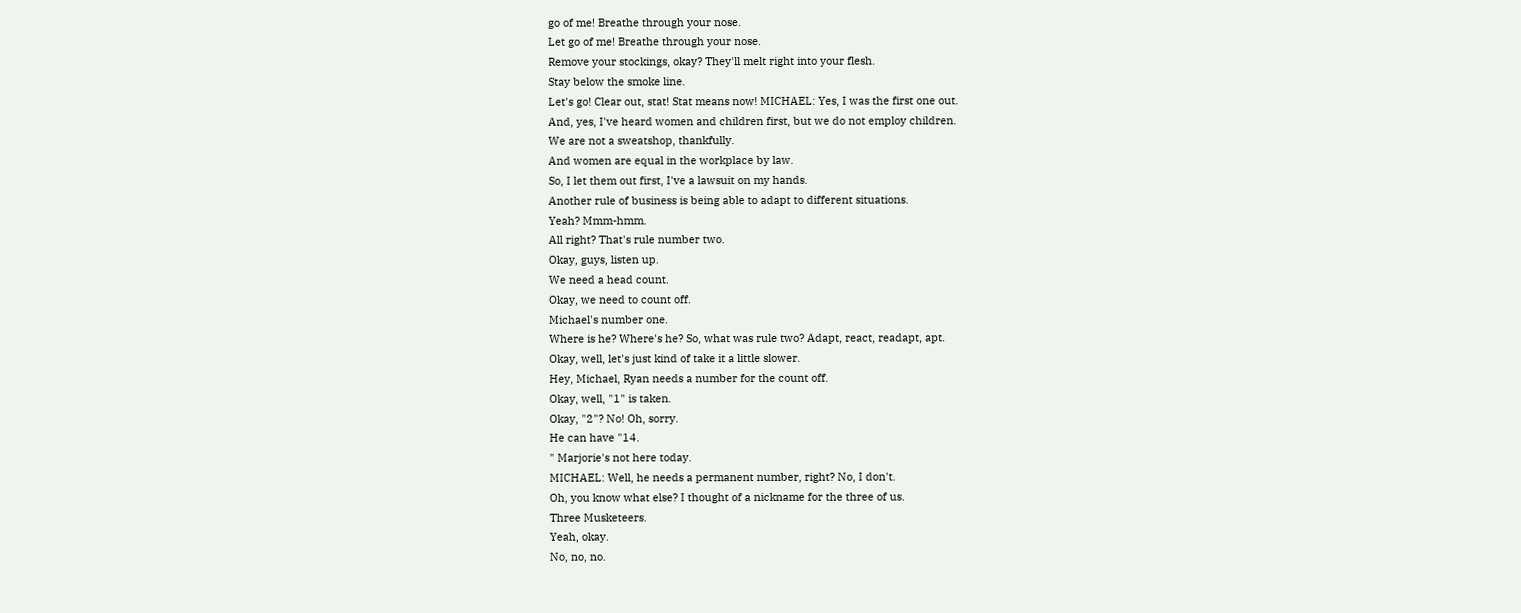go of me! Breathe through your nose.
Let go of me! Breathe through your nose.
Remove your stockings, okay? They'll melt right into your flesh.
Stay below the smoke line.
Let's go! Clear out, stat! Stat means now! MICHAEL: Yes, I was the first one out.
And, yes, I've heard women and children first, but we do not employ children.
We are not a sweatshop, thankfully.
And women are equal in the workplace by law.
So, I let them out first, I've a lawsuit on my hands.
Another rule of business is being able to adapt to different situations.
Yeah? Mmm-hmm.
All right? That's rule number two.
Okay, guys, listen up.
We need a head count.
Okay, we need to count off.
Michael's number one.
Where is he? Where's he? So, what was rule two? Adapt, react, readapt, apt.
Okay, well, let's just kind of take it a little slower.
Hey, Michael, Ryan needs a number for the count off.
Okay, well, "1" is taken.
Okay, "2"? No! Oh, sorry.
He can have "14.
" Marjorie's not here today.
MICHAEL: Well, he needs a permanent number, right? No, I don't.
Oh, you know what else? I thought of a nickname for the three of us.
Three Musketeers.
Yeah, okay.
No, no, no.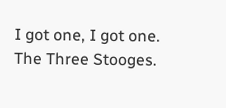I got one, I got one.
The Three Stooges.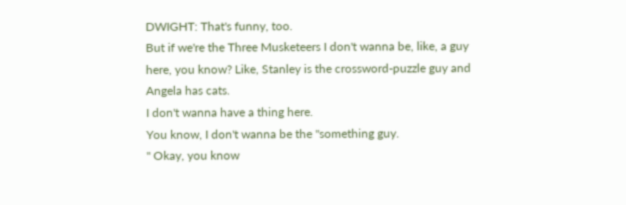DWIGHT: That's funny, too.
But if we're the Three Musketeers I don't wanna be, like, a guy here, you know? Like, Stanley is the crossword-puzzle guy and Angela has cats.
I don't wanna have a thing here.
You know, I don't wanna be the "something guy.
" Okay, you know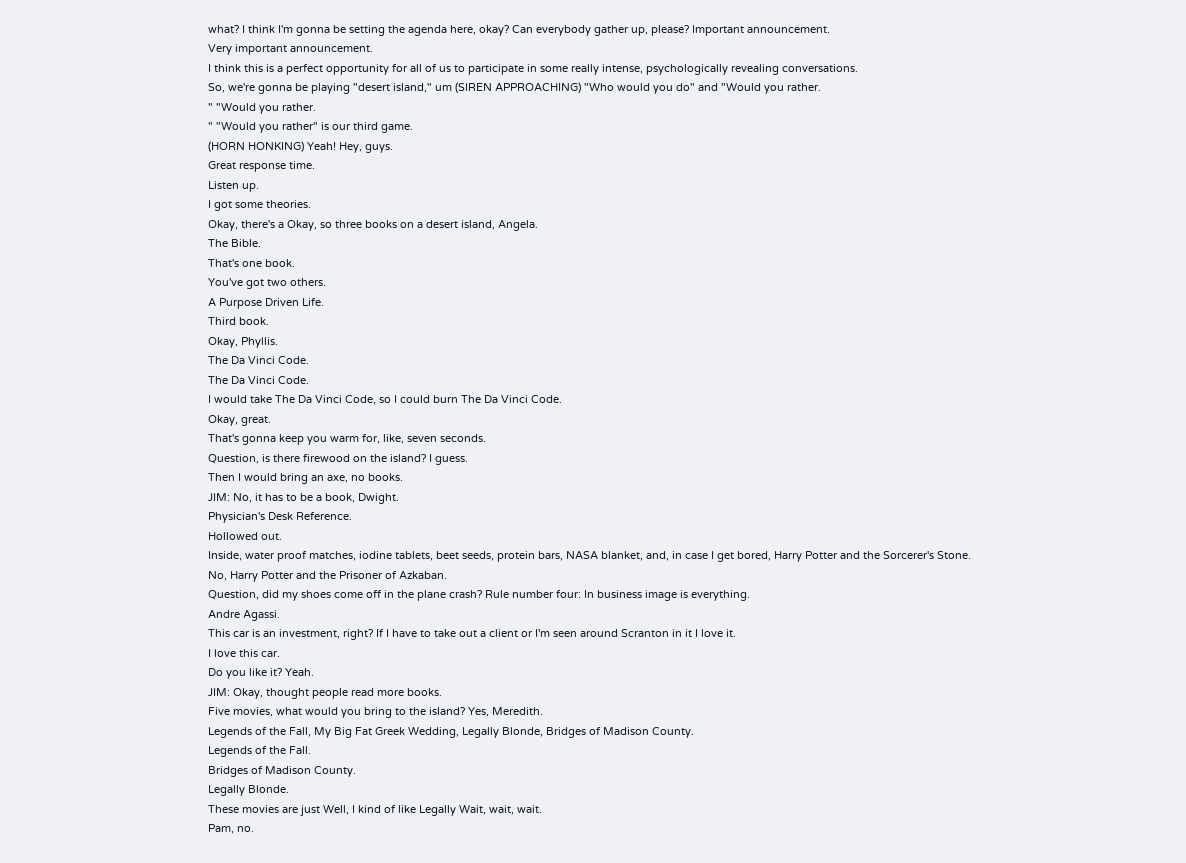what? I think I'm gonna be setting the agenda here, okay? Can everybody gather up, please? Important announcement.
Very important announcement.
I think this is a perfect opportunity for all of us to participate in some really intense, psychologically revealing conversations.
So, we're gonna be playing "desert island," um (SIREN APPROACHING) "Who would you do" and "Would you rather.
" "Would you rather.
" "Would you rather" is our third game.
(HORN HONKING) Yeah! Hey, guys.
Great response time.
Listen up.
I got some theories.
Okay, there's a Okay, so three books on a desert island, Angela.
The Bible.
That's one book.
You've got two others.
A Purpose Driven Life.
Third book.
Okay, Phyllis.
The Da Vinci Code.
The Da Vinci Code.
I would take The Da Vinci Code, so I could burn The Da Vinci Code.
Okay, great.
That's gonna keep you warm for, like, seven seconds.
Question, is there firewood on the island? I guess.
Then I would bring an axe, no books.
JIM: No, it has to be a book, Dwight.
Physician's Desk Reference.
Hollowed out.
Inside, water proof matches, iodine tablets, beet seeds, protein bars, NASA blanket, and, in case I get bored, Harry Potter and the Sorcerer's Stone.
No, Harry Potter and the Prisoner of Azkaban.
Question, did my shoes come off in the plane crash? Rule number four: In business image is everything.
Andre Agassi.
This car is an investment, right? If I have to take out a client or I'm seen around Scranton in it I love it.
I love this car.
Do you like it? Yeah.
JIM: Okay, thought people read more books.
Five movies, what would you bring to the island? Yes, Meredith.
Legends of the Fall, My Big Fat Greek Wedding, Legally Blonde, Bridges of Madison County.
Legends of the Fall.
Bridges of Madison County.
Legally Blonde.
These movies are just Well, I kind of like Legally Wait, wait, wait.
Pam, no.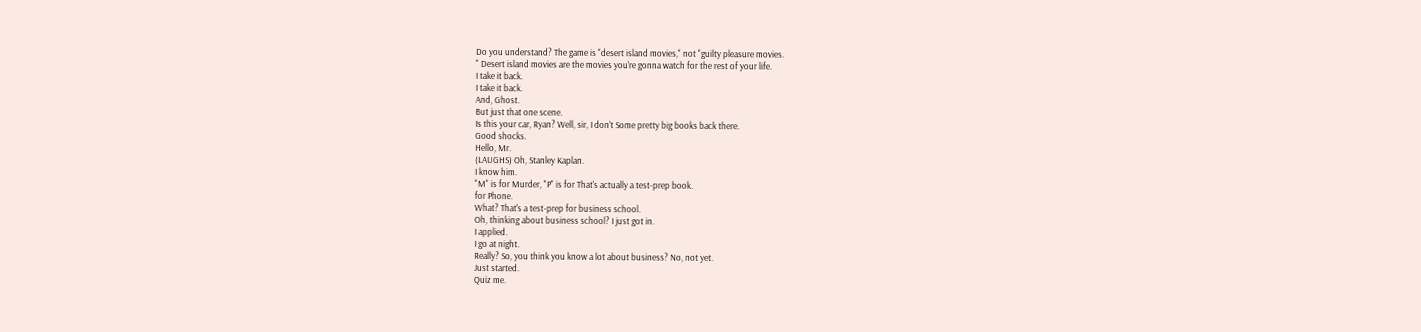Do you understand? The game is "desert island movies," not "guilty pleasure movies.
" Desert island movies are the movies you're gonna watch for the rest of your life.
I take it back.
I take it back.
And, Ghost.
But just that one scene.
Is this your car, Ryan? Well, sir, I don't Some pretty big books back there.
Good shocks.
Hello, Mr.
(LAUGHS) Oh, Stanley Kaplan.
I know him.
"M" is for Murder, "P" is for That's actually a test-prep book.
for Phone.
What? That's a test-prep for business school.
Oh, thinking about business school? I just got in.
I applied.
I go at night.
Really? So, you think you know a lot about business? No, not yet.
Just started.
Quiz me.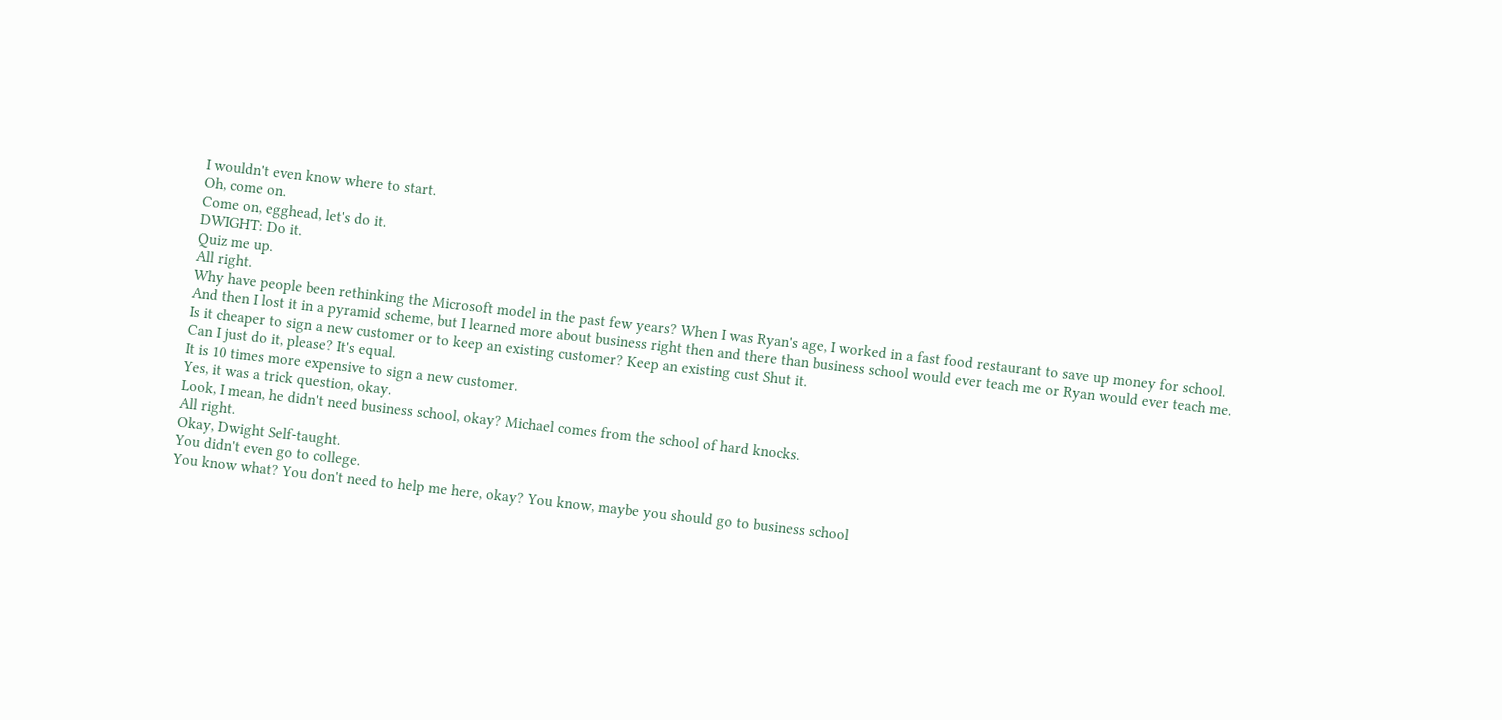I wouldn't even know where to start.
Oh, come on.
Come on, egghead, let's do it.
DWIGHT: Do it.
Quiz me up.
All right.
Why have people been rethinking the Microsoft model in the past few years? When I was Ryan's age, I worked in a fast food restaurant to save up money for school.
And then I lost it in a pyramid scheme, but I learned more about business right then and there than business school would ever teach me or Ryan would ever teach me.
Is it cheaper to sign a new customer or to keep an existing customer? Keep an existing cust Shut it.
Can I just do it, please? It's equal.
It is 10 times more expensive to sign a new customer.
Yes, it was a trick question, okay.
Look, I mean, he didn't need business school, okay? Michael comes from the school of hard knocks.
All right.
Okay, Dwight Self-taught.
You didn't even go to college.
You know what? You don't need to help me here, okay? You know, maybe you should go to business school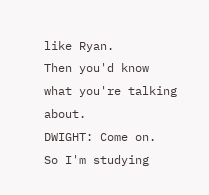like Ryan.
Then you'd know what you're talking about.
DWIGHT: Come on.
So I'm studying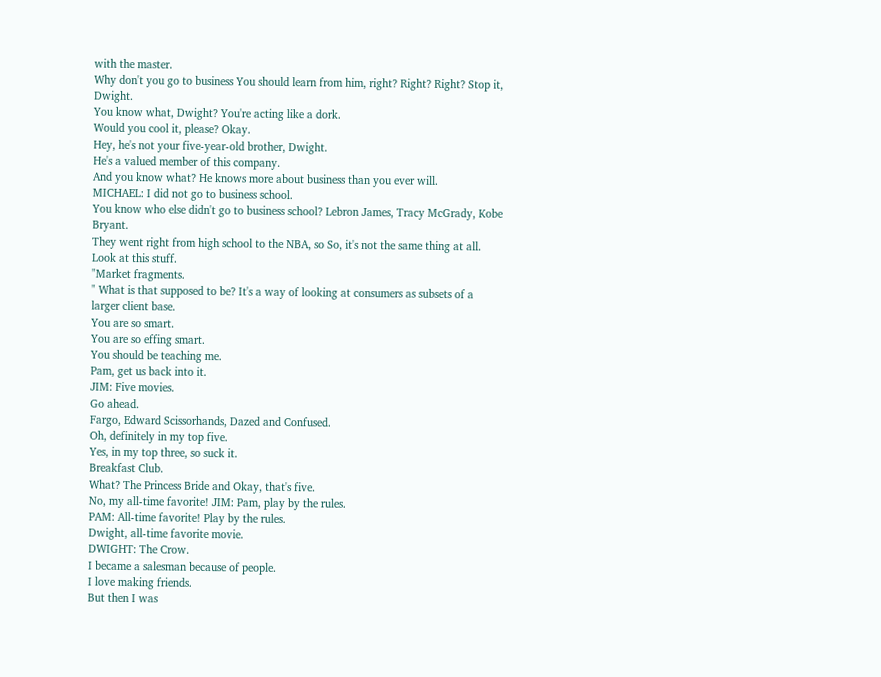with the master.
Why don't you go to business You should learn from him, right? Right? Right? Stop it, Dwight.
You know what, Dwight? You're acting like a dork.
Would you cool it, please? Okay.
Hey, he's not your five-year-old brother, Dwight.
He's a valued member of this company.
And you know what? He knows more about business than you ever will.
MICHAEL: I did not go to business school.
You know who else didn't go to business school? Lebron James, Tracy McGrady, Kobe Bryant.
They went right from high school to the NBA, so So, it's not the same thing at all.
Look at this stuff.
"Market fragments.
" What is that supposed to be? It's a way of looking at consumers as subsets of a larger client base.
You are so smart.
You are so effing smart.
You should be teaching me.
Pam, get us back into it.
JIM: Five movies.
Go ahead.
Fargo, Edward Scissorhands, Dazed and Confused.
Oh, definitely in my top five.
Yes, in my top three, so suck it.
Breakfast Club.
What? The Princess Bride and Okay, that's five.
No, my all-time favorite! JIM: Pam, play by the rules.
PAM: All-time favorite! Play by the rules.
Dwight, all-time favorite movie.
DWIGHT: The Crow.
I became a salesman because of people.
I love making friends.
But then I was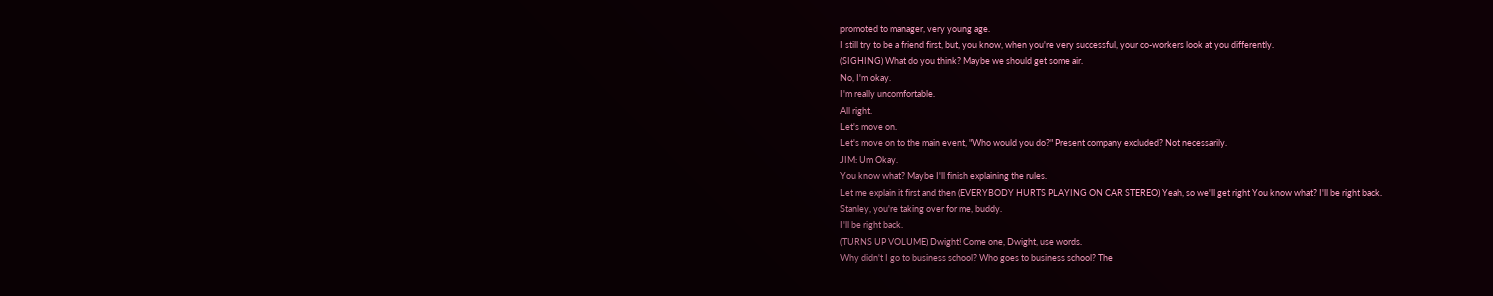promoted to manager, very young age.
I still try to be a friend first, but, you know, when you're very successful, your co-workers look at you differently.
(SIGHING) What do you think? Maybe we should get some air.
No, I'm okay.
I'm really uncomfortable.
All right.
Let's move on.
Let's move on to the main event, "Who would you do?" Present company excluded? Not necessarily.
JIM: Um Okay.
You know what? Maybe I'll finish explaining the rules.
Let me explain it first and then (EVERYBODY HURTS PLAYING ON CAR STEREO) Yeah, so we'll get right You know what? I'll be right back.
Stanley, you're taking over for me, buddy.
I'll be right back.
(TURNS UP VOLUME) Dwight! Come one, Dwight, use words.
Why didn't I go to business school? Who goes to business school? The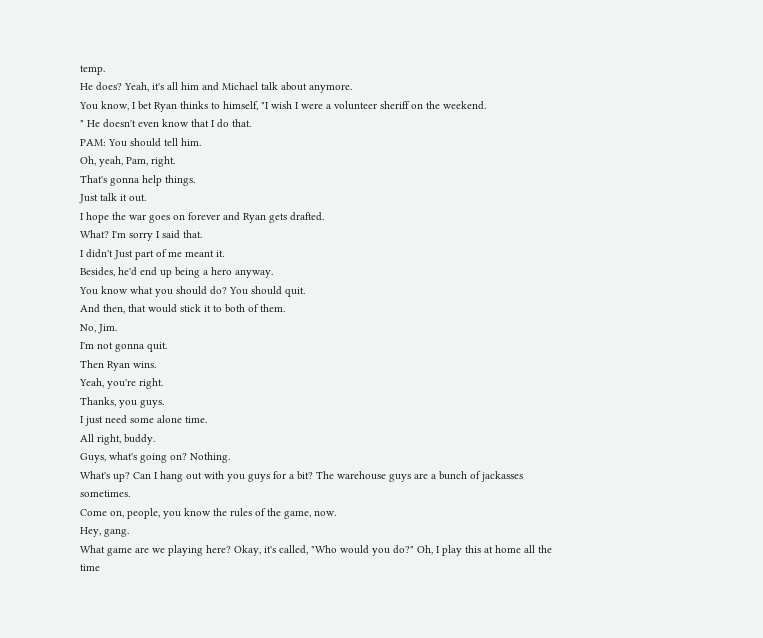temp.
He does? Yeah, it's all him and Michael talk about anymore.
You know, I bet Ryan thinks to himself, "I wish I were a volunteer sheriff on the weekend.
" He doesn't even know that I do that.
PAM: You should tell him.
Oh, yeah, Pam, right.
That's gonna help things.
Just talk it out.
I hope the war goes on forever and Ryan gets drafted.
What? I'm sorry I said that.
I didn't Just part of me meant it.
Besides, he'd end up being a hero anyway.
You know what you should do? You should quit.
And then, that would stick it to both of them.
No, Jim.
I'm not gonna quit.
Then Ryan wins.
Yeah, you're right.
Thanks, you guys.
I just need some alone time.
All right, buddy.
Guys, what's going on? Nothing.
What's up? Can I hang out with you guys for a bit? The warehouse guys are a bunch of jackasses sometimes.
Come on, people, you know the rules of the game, now.
Hey, gang.
What game are we playing here? Okay, it's called, "Who would you do?" Oh, I play this at home all the time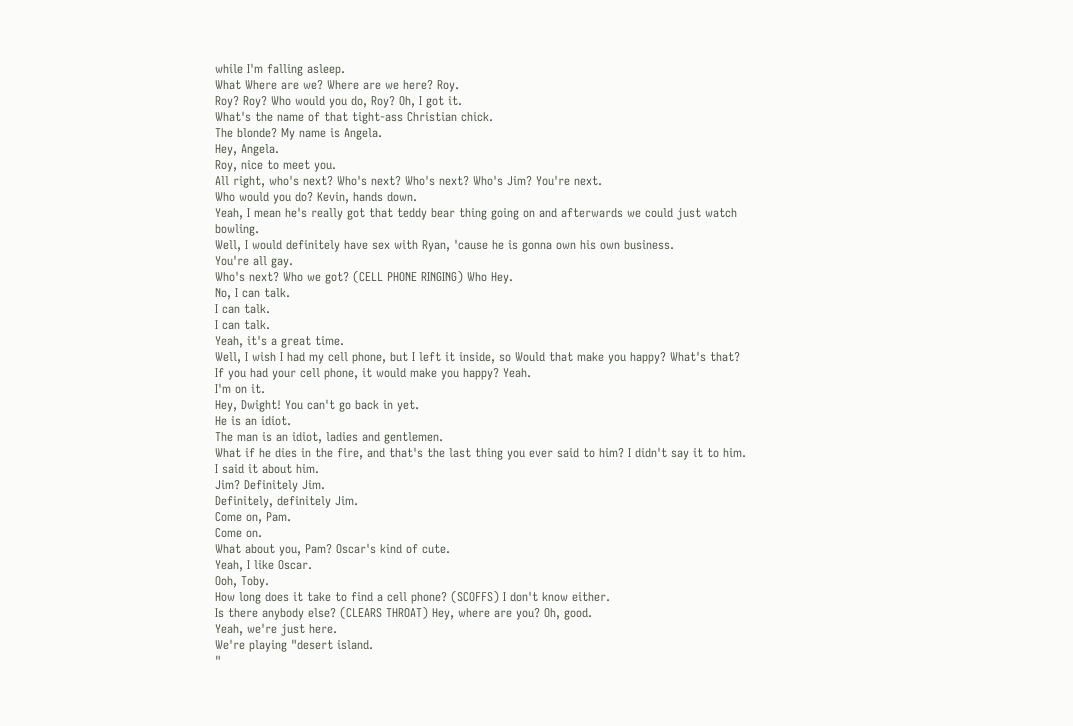while I'm falling asleep.
What Where are we? Where are we here? Roy.
Roy? Roy? Who would you do, Roy? Oh, I got it.
What's the name of that tight-ass Christian chick.
The blonde? My name is Angela.
Hey, Angela.
Roy, nice to meet you.
All right, who's next? Who's next? Who's next? Who's Jim? You're next.
Who would you do? Kevin, hands down.
Yeah, I mean he's really got that teddy bear thing going on and afterwards we could just watch bowling.
Well, I would definitely have sex with Ryan, 'cause he is gonna own his own business.
You're all gay.
Who's next? Who we got? (CELL PHONE RINGING) Who Hey.
No, I can talk.
I can talk.
I can talk.
Yeah, it's a great time.
Well, I wish I had my cell phone, but I left it inside, so Would that make you happy? What's that? If you had your cell phone, it would make you happy? Yeah.
I'm on it.
Hey, Dwight! You can't go back in yet.
He is an idiot.
The man is an idiot, ladies and gentlemen.
What if he dies in the fire, and that's the last thing you ever said to him? I didn't say it to him.
I said it about him.
Jim? Definitely Jim.
Definitely, definitely Jim.
Come on, Pam.
Come on.
What about you, Pam? Oscar's kind of cute.
Yeah, I like Oscar.
Ooh, Toby.
How long does it take to find a cell phone? (SCOFFS) I don't know either.
Is there anybody else? (CLEARS THROAT) Hey, where are you? Oh, good.
Yeah, we're just here.
We're playing "desert island.
"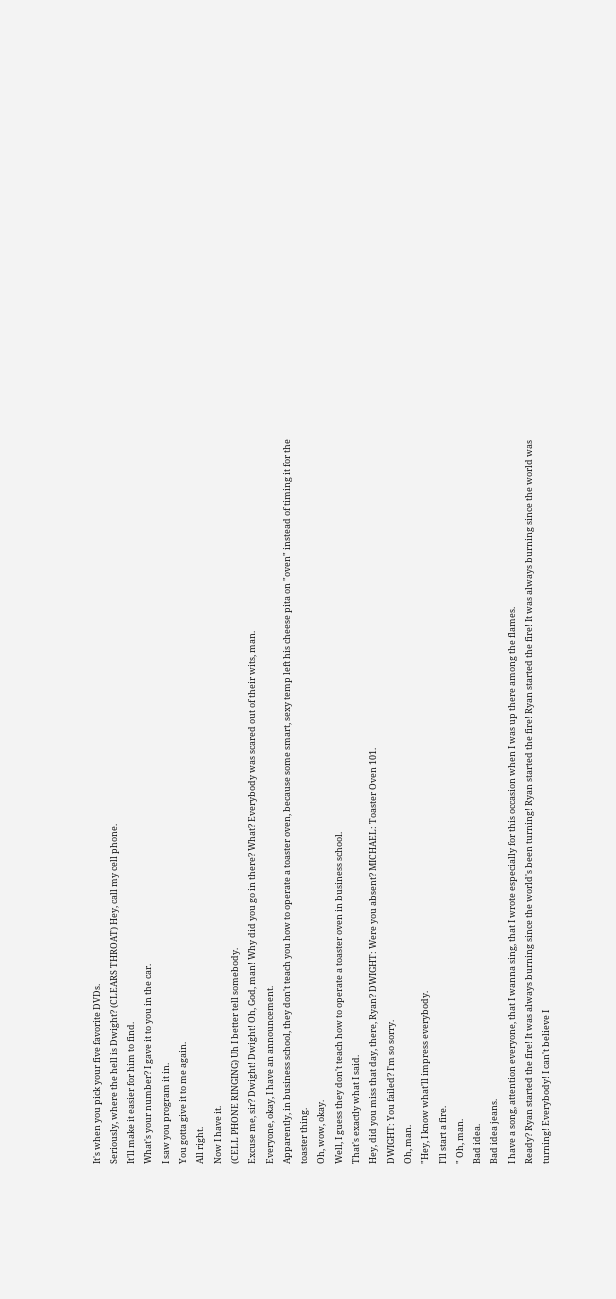It's when you pick your five favorite DVDs.
Seriously, where the hell is Dwight? (CLEARS THROAT) Hey, call my cell phone.
It'll make it easier for him to find.
What's your number? I gave it to you in the car.
I saw you program it in.
You gotta give it to me again.
All right.
Now I have it.
(CELL PHONE RINGING) Uh I better tell somebody.
Excuse me, sir? Dwight! Dwight! Oh, God, man! Why did you go in there? What? Everybody was scared out of their wits, man.
Everyone, okay, I have an announcement.
Apparently, in business school, they don't teach you how to operate a toaster oven, because some smart, sexy temp left his cheese pita on "oven" instead of timing it for the toaster thing.
Oh, wow, okay.
Well, I guess they don't teach how to operate a toaster oven in business school.
That's exactly what I said.
Hey, did you miss that day, there, Ryan? DWIGHT: Were you absent? MICHAEL: Toaster Oven 101.
DWIGHT: You failed? I'm so sorry.
Oh, man.
"Hey, I know what'll impress everybody.
I'll start a fire.
" Oh, man.
Bad idea.
Bad idea jeans.
I have a song, attention everyone, that I wanna sing, that I wrote especially for this occasion when I was up there among the flames.
Ready? Ryan started the fire! It was always burning since the world's been turning! Ryan started the fire! Ryan started the fire! It was always burning since the world was turning! Everybody! I can't believe I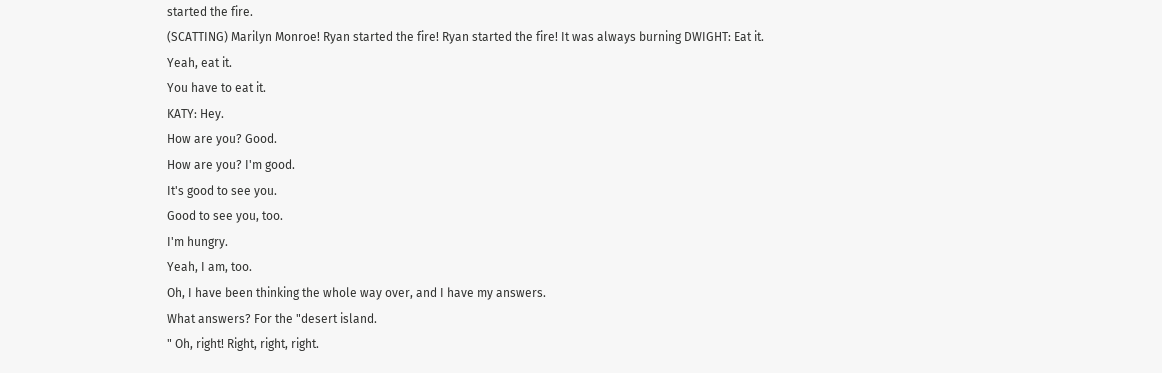started the fire.
(SCATTING) Marilyn Monroe! Ryan started the fire! Ryan started the fire! It was always burning DWIGHT: Eat it.
Yeah, eat it.
You have to eat it.
KATY: Hey.
How are you? Good.
How are you? I'm good.
It's good to see you.
Good to see you, too.
I'm hungry.
Yeah, I am, too.
Oh, I have been thinking the whole way over, and I have my answers.
What answers? For the "desert island.
" Oh, right! Right, right, right.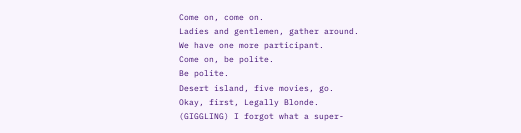Come on, come on.
Ladies and gentlemen, gather around.
We have one more participant.
Come on, be polite.
Be polite.
Desert island, five movies, go.
Okay, first, Legally Blonde.
(GIGGLING) I forgot what a super-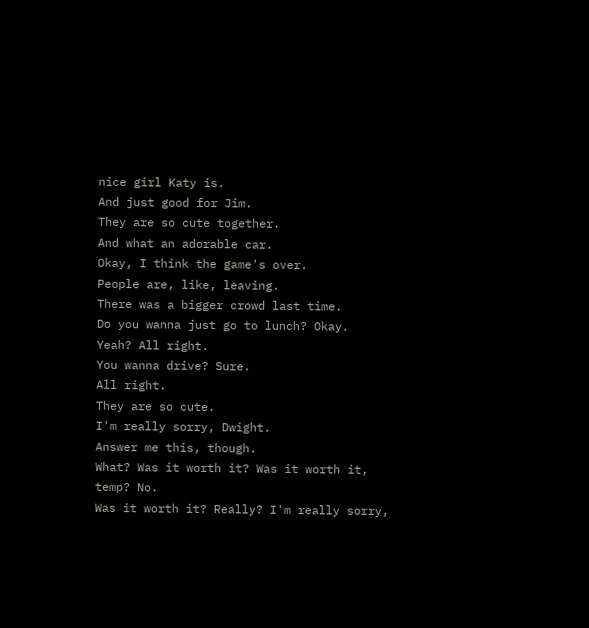nice girl Katy is.
And just good for Jim.
They are so cute together.
And what an adorable car.
Okay, I think the game's over.
People are, like, leaving.
There was a bigger crowd last time.
Do you wanna just go to lunch? Okay.
Yeah? All right.
You wanna drive? Sure.
All right.
They are so cute.
I'm really sorry, Dwight.
Answer me this, though.
What? Was it worth it? Was it worth it, temp? No.
Was it worth it? Really? I'm really sorry,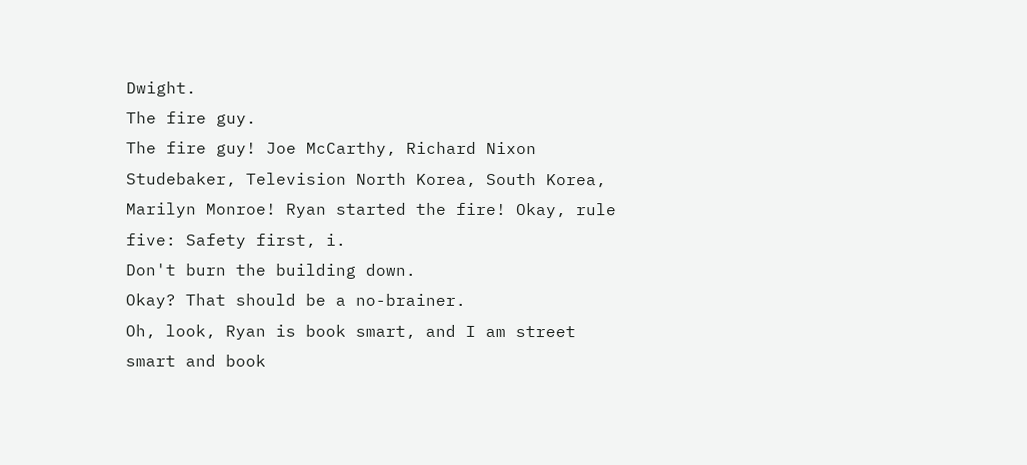Dwight.
The fire guy.
The fire guy! Joe McCarthy, Richard Nixon Studebaker, Television North Korea, South Korea, Marilyn Monroe! Ryan started the fire! Okay, rule five: Safety first, i.
Don't burn the building down.
Okay? That should be a no-brainer.
Oh, look, Ryan is book smart, and I am street smart and book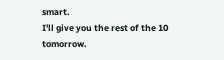smart.
I'll give you the rest of the 10 tomorrow.